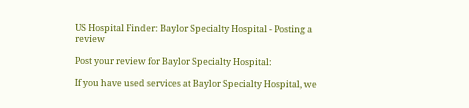US Hospital Finder: Baylor Specialty Hospital - Posting a review

Post your review for Baylor Specialty Hospital:

If you have used services at Baylor Specialty Hospital, we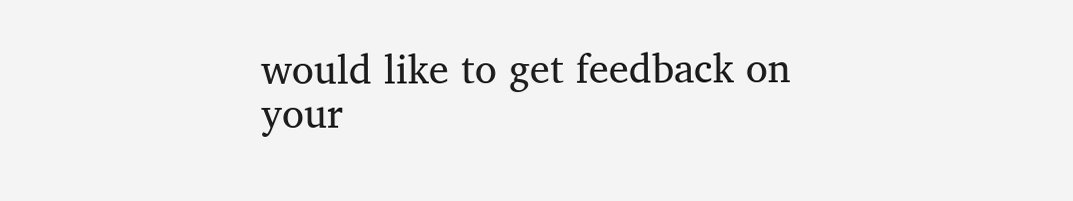would like to get feedback on your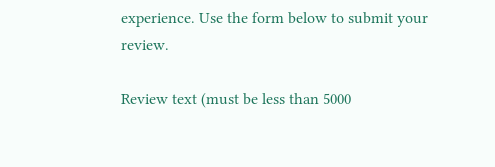experience. Use the form below to submit your review.

Review text (must be less than 5000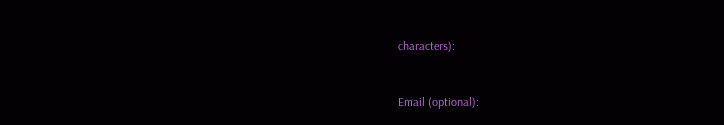characters):


Email (optional):